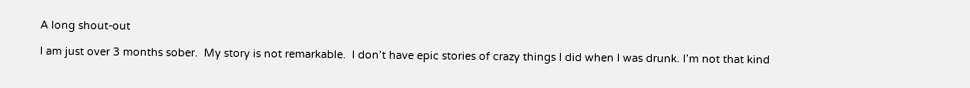A long shout-out

I am just over 3 months sober.  My story is not remarkable.  I don’t have epic stories of crazy things I did when I was drunk. I’m not that kind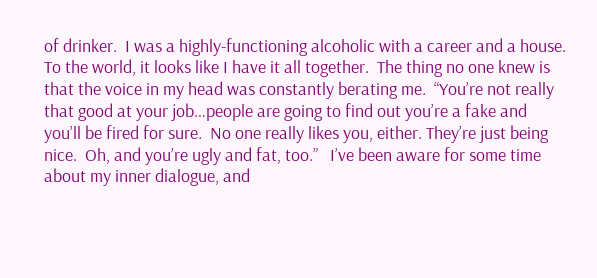of drinker.  I was a highly-functioning alcoholic with a career and a house.  To the world, it looks like I have it all together.  The thing no one knew is that the voice in my head was constantly berating me.  “You’re not really that good at your job…people are going to find out you’re a fake and you’ll be fired for sure.  No one really likes you, either. They’re just being nice.  Oh, and you’re ugly and fat, too.”   I’ve been aware for some time about my inner dialogue, and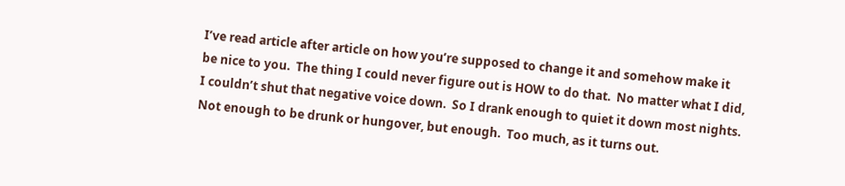I’ve read article after article on how you’re supposed to change it and somehow make it be nice to you.  The thing I could never figure out is HOW to do that.  No matter what I did, I couldn’t shut that negative voice down.  So I drank enough to quiet it down most nights.  Not enough to be drunk or hungover, but enough.  Too much, as it turns out.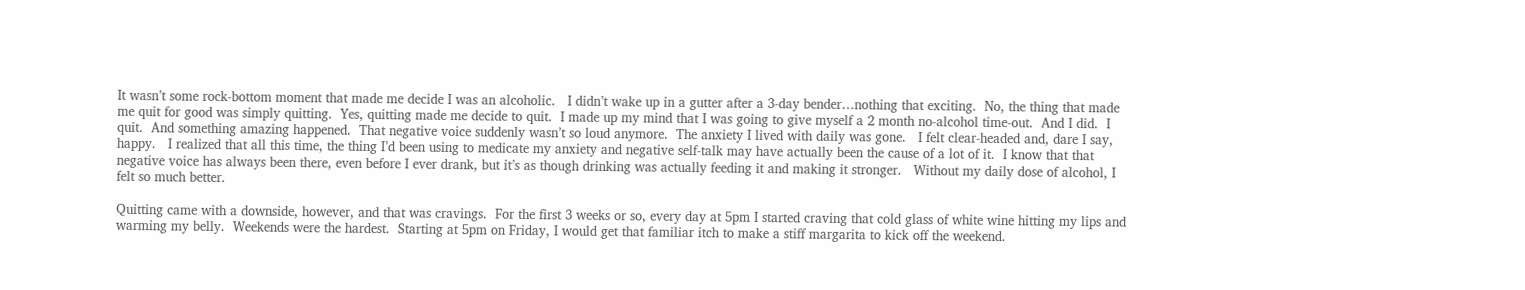It wasn’t some rock-bottom moment that made me decide I was an alcoholic.   I didn’t wake up in a gutter after a 3-day bender…nothing that exciting.  No, the thing that made me quit for good was simply quitting.  Yes, quitting made me decide to quit.  I made up my mind that I was going to give myself a 2 month no-alcohol time-out.  And I did.  I quit.  And something amazing happened.  That negative voice suddenly wasn’t so loud anymore.  The anxiety I lived with daily was gone.   I felt clear-headed and, dare I say, happy.   I realized that all this time, the thing I’d been using to medicate my anxiety and negative self-talk may have actually been the cause of a lot of it.  I know that that negative voice has always been there, even before I ever drank, but it’s as though drinking was actually feeding it and making it stronger.   Without my daily dose of alcohol, I felt so much better.

Quitting came with a downside, however, and that was cravings.  For the first 3 weeks or so, every day at 5pm I started craving that cold glass of white wine hitting my lips and warming my belly.  Weekends were the hardest.  Starting at 5pm on Friday, I would get that familiar itch to make a stiff margarita to kick off the weekend.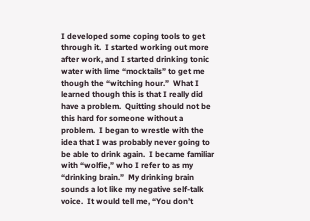I developed some coping tools to get through it.  I started working out more after work, and I started drinking tonic water with lime “mocktails” to get me though the “witching hour.”  What I learned though this is that I really did have a problem.  Quitting should not be this hard for someone without a problem.  I began to wrestle with the idea that I was probably never going to be able to drink again.  I became familiar with “wolfie,” who I refer to as my “drinking brain.”  My drinking brain sounds a lot like my negative self-talk voice.  It would tell me, “You don’t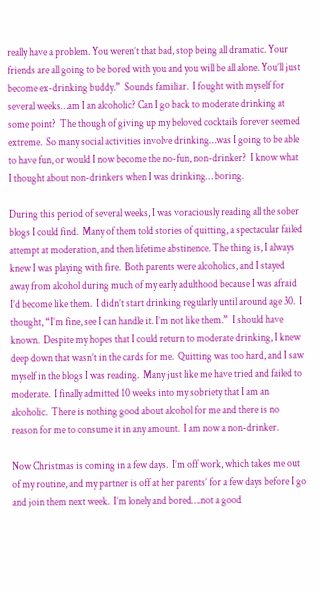really have a problem. You weren’t that bad, stop being all dramatic. Your friends are all going to be bored with you and you will be all alone. You’ll just become ex-drinking buddy.”  Sounds familiar.  I fought with myself for several weeks…am I an alcoholic? Can I go back to moderate drinking at some point?  The though of giving up my beloved cocktails forever seemed extreme.  So many social activities involve drinking…was I going to be able to have fun, or would I now become the no-fun, non-drinker?  I know what I thought about non-drinkers when I was drinking… boring.

During this period of several weeks, I was voraciously reading all the sober blogs I could find.  Many of them told stories of quitting, a spectacular failed attempt at moderation, and then lifetime abstinence. The thing is, I always knew I was playing with fire.  Both parents were alcoholics, and I stayed away from alcohol during much of my early adulthood because I was afraid I’d become like them.  I didn’t start drinking regularly until around age 30.  I thought, “I’m fine, see I can handle it. I’m not like them.”  I should have known.  Despite my hopes that I could return to moderate drinking, I knew deep down that wasn’t in the cards for me.  Quitting was too hard, and I saw myself in the blogs I was reading.  Many just like me have tried and failed to moderate.  I finally admitted 10 weeks into my sobriety that I am an alcoholic.  There is nothing good about alcohol for me and there is no reason for me to consume it in any amount.  I am now a non-drinker.

Now Christmas is coming in a few days.  I’m off work, which takes me out of my routine, and my partner is off at her parents’ for a few days before I go and join them next week.  I’m lonely and bored….not a good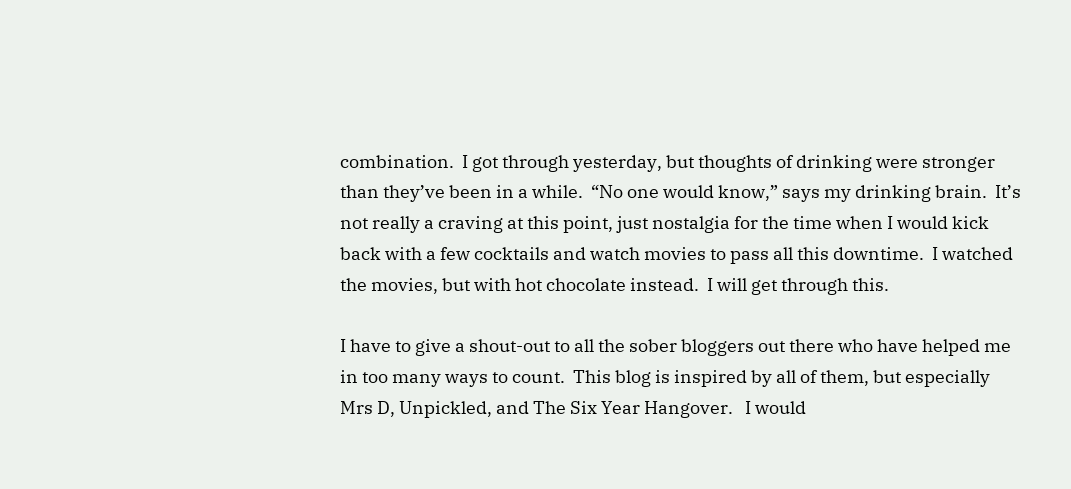combination.  I got through yesterday, but thoughts of drinking were stronger than they’ve been in a while.  “No one would know,” says my drinking brain.  It’s not really a craving at this point, just nostalgia for the time when I would kick back with a few cocktails and watch movies to pass all this downtime.  I watched the movies, but with hot chocolate instead.  I will get through this.

I have to give a shout-out to all the sober bloggers out there who have helped me in too many ways to count.  This blog is inspired by all of them, but especially Mrs D, Unpickled, and The Six Year Hangover.   I would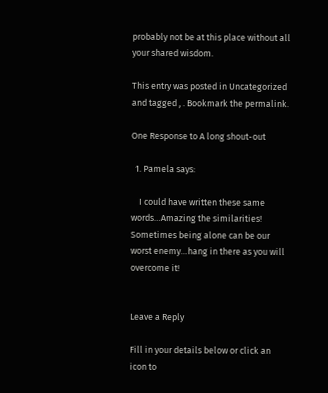probably not be at this place without all your shared wisdom.

This entry was posted in Uncategorized and tagged , . Bookmark the permalink.

One Response to A long shout-out

  1. Pamela says:

    I could have written these same words…Amazing the similarities! Sometimes being alone can be our worst enemy…hang in there as you will overcome it!


Leave a Reply

Fill in your details below or click an icon to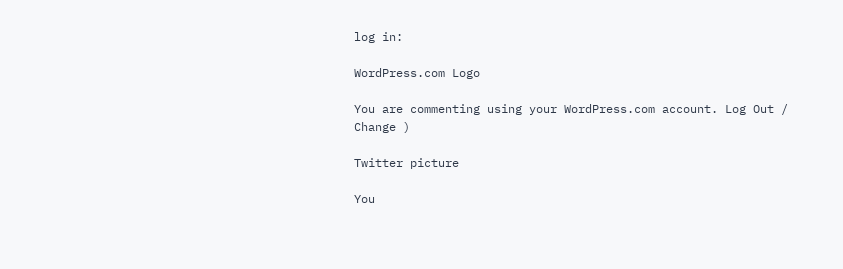log in:

WordPress.com Logo

You are commenting using your WordPress.com account. Log Out / Change )

Twitter picture

You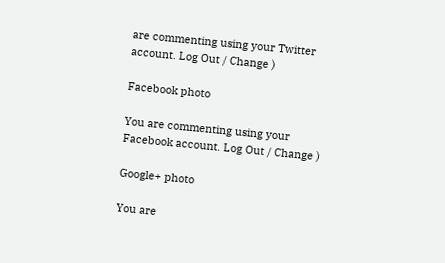are commenting using your Twitter account. Log Out / Change )

Facebook photo

You are commenting using your Facebook account. Log Out / Change )

Google+ photo

You are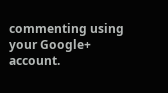commenting using your Google+ account.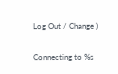Log Out / Change )

Connecting to %s